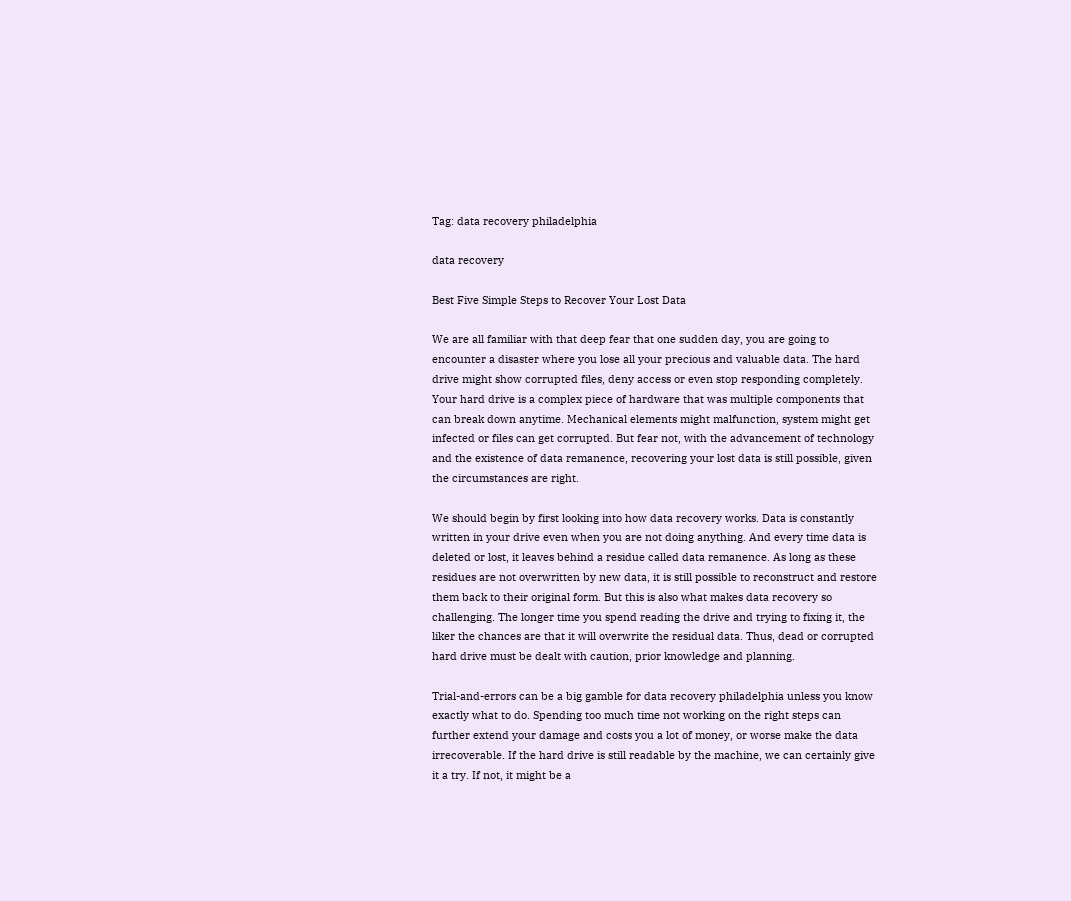Tag: data recovery philadelphia

data recovery

Best Five Simple Steps to Recover Your Lost Data

We are all familiar with that deep fear that one sudden day, you are going to encounter a disaster where you lose all your precious and valuable data. The hard drive might show corrupted files, deny access or even stop responding completely. Your hard drive is a complex piece of hardware that was multiple components that can break down anytime. Mechanical elements might malfunction, system might get infected or files can get corrupted. But fear not, with the advancement of technology and the existence of data remanence, recovering your lost data is still possible, given the circumstances are right.

We should begin by first looking into how data recovery works. Data is constantly written in your drive even when you are not doing anything. And every time data is deleted or lost, it leaves behind a residue called data remanence. As long as these residues are not overwritten by new data, it is still possible to reconstruct and restore them back to their original form. But this is also what makes data recovery so challenging. The longer time you spend reading the drive and trying to fixing it, the liker the chances are that it will overwrite the residual data. Thus, dead or corrupted hard drive must be dealt with caution, prior knowledge and planning.

Trial-and-errors can be a big gamble for data recovery philadelphia unless you know exactly what to do. Spending too much time not working on the right steps can further extend your damage and costs you a lot of money, or worse make the data irrecoverable. If the hard drive is still readable by the machine, we can certainly give it a try. If not, it might be a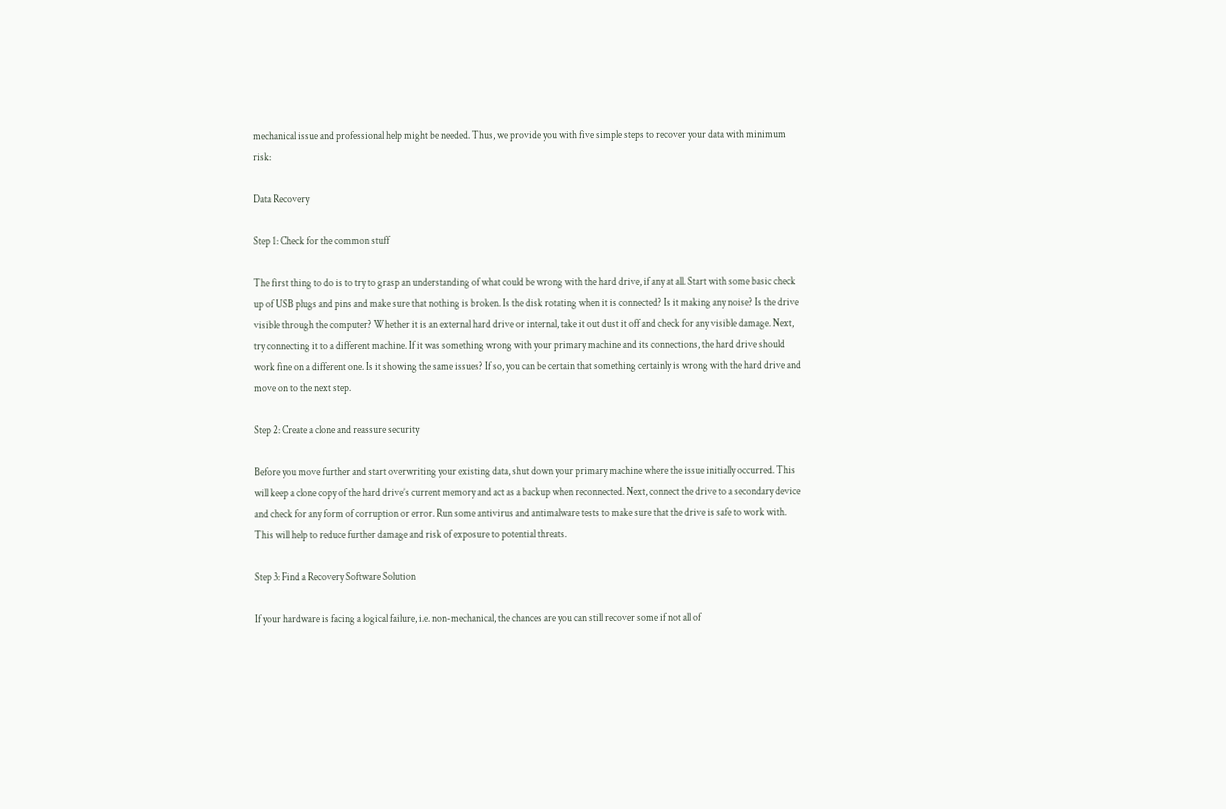mechanical issue and professional help might be needed. Thus, we provide you with five simple steps to recover your data with minimum risk:

Data Recovery

Step 1: Check for the common stuff

The first thing to do is to try to grasp an understanding of what could be wrong with the hard drive, if any at all. Start with some basic check up of USB plugs and pins and make sure that nothing is broken. Is the disk rotating when it is connected? Is it making any noise? Is the drive visible through the computer? Whether it is an external hard drive or internal, take it out dust it off and check for any visible damage. Next, try connecting it to a different machine. If it was something wrong with your primary machine and its connections, the hard drive should work fine on a different one. Is it showing the same issues? If so, you can be certain that something certainly is wrong with the hard drive and move on to the next step.

Step 2: Create a clone and reassure security

Before you move further and start overwriting your existing data, shut down your primary machine where the issue initially occurred. This will keep a clone copy of the hard drive’s current memory and act as a backup when reconnected. Next, connect the drive to a secondary device and check for any form of corruption or error. Run some antivirus and antimalware tests to make sure that the drive is safe to work with. This will help to reduce further damage and risk of exposure to potential threats.

Step 3: Find a Recovery Software Solution

If your hardware is facing a logical failure, i.e. non-mechanical, the chances are you can still recover some if not all of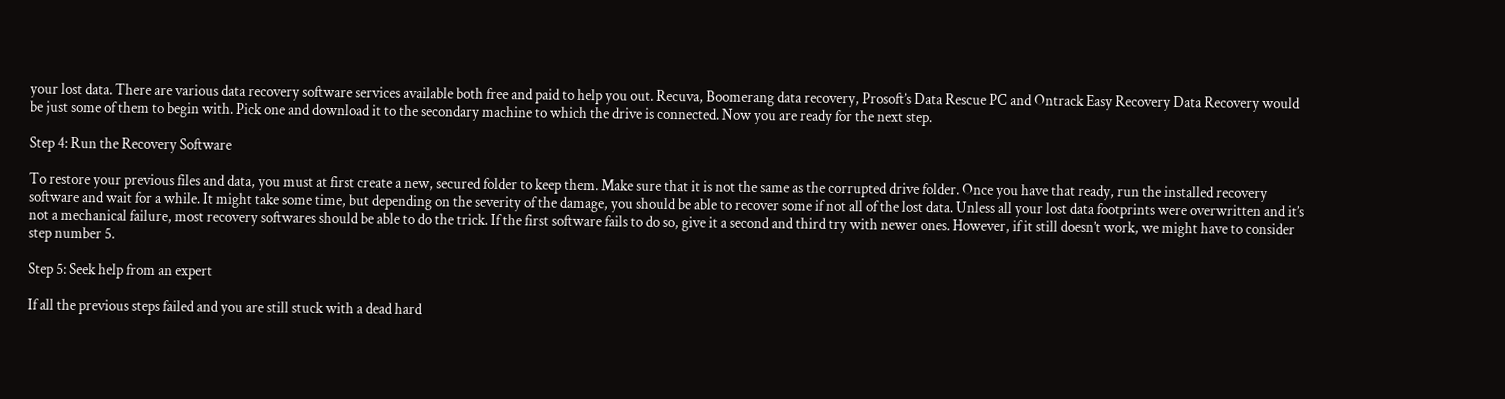your lost data. There are various data recovery software services available both free and paid to help you out. Recuva, Boomerang data recovery, Prosoft’s Data Rescue PC and Ontrack Easy Recovery Data Recovery would be just some of them to begin with. Pick one and download it to the secondary machine to which the drive is connected. Now you are ready for the next step.

Step 4: Run the Recovery Software

To restore your previous files and data, you must at first create a new, secured folder to keep them. Make sure that it is not the same as the corrupted drive folder. Once you have that ready, run the installed recovery software and wait for a while. It might take some time, but depending on the severity of the damage, you should be able to recover some if not all of the lost data. Unless all your lost data footprints were overwritten and it’s not a mechanical failure, most recovery softwares should be able to do the trick. If the first software fails to do so, give it a second and third try with newer ones. However, if it still doesn’t work, we might have to consider step number 5.

Step 5: Seek help from an expert

If all the previous steps failed and you are still stuck with a dead hard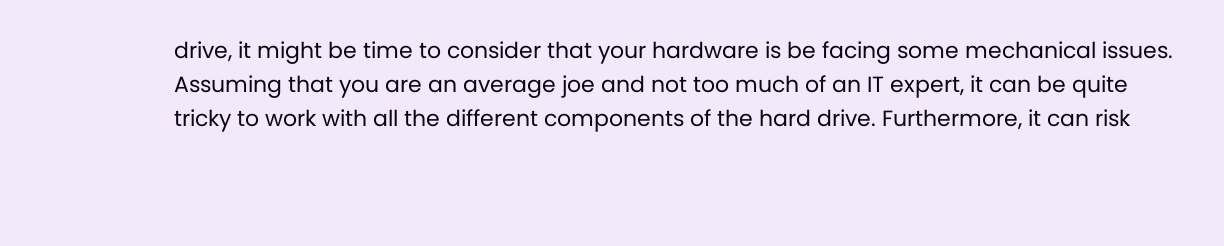drive, it might be time to consider that your hardware is be facing some mechanical issues. Assuming that you are an average joe and not too much of an IT expert, it can be quite tricky to work with all the different components of the hard drive. Furthermore, it can risk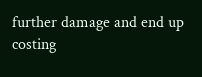further damage and end up costing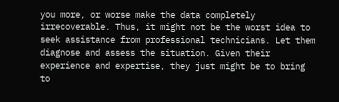you more, or worse make the data completely irrecoverable. Thus, it might not be the worst idea to seek assistance from professional technicians. Let them diagnose and assess the situation. Given their experience and expertise, they just might be to bring to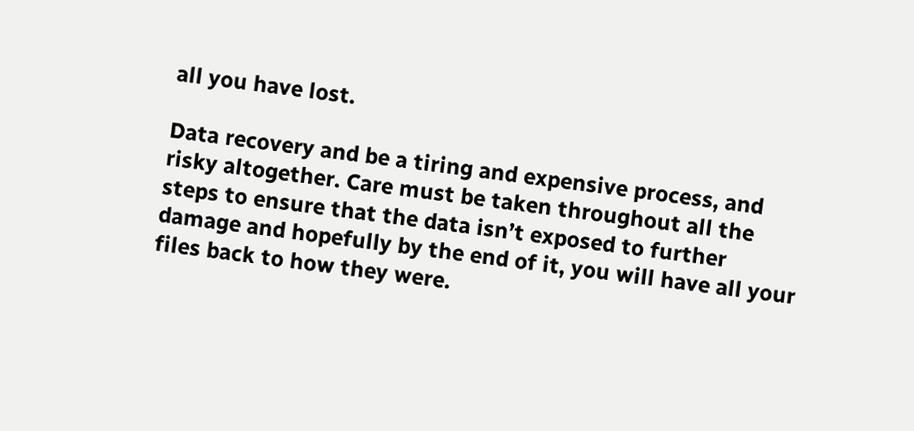all you have lost.

Data recovery and be a tiring and expensive process, and risky altogether. Care must be taken throughout all the steps to ensure that the data isn’t exposed to further damage and hopefully by the end of it, you will have all your files back to how they were.